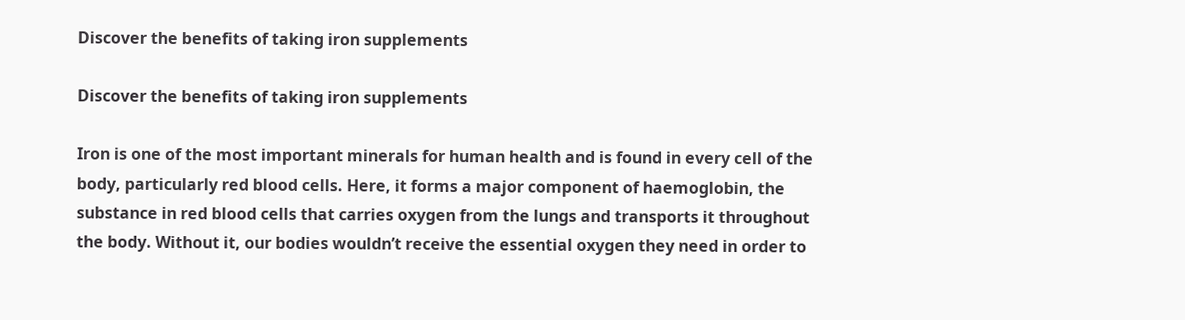Discover the benefits of taking iron supplements

Discover the benefits of taking iron supplements

Iron is one of the most important minerals for human health and is found in every cell of the body, particularly red blood cells. Here, it forms a major component of haemoglobin, the substance in red blood cells that carries oxygen from the lungs and transports it throughout the body. Without it, our bodies wouldn’t receive the essential oxygen they need in order to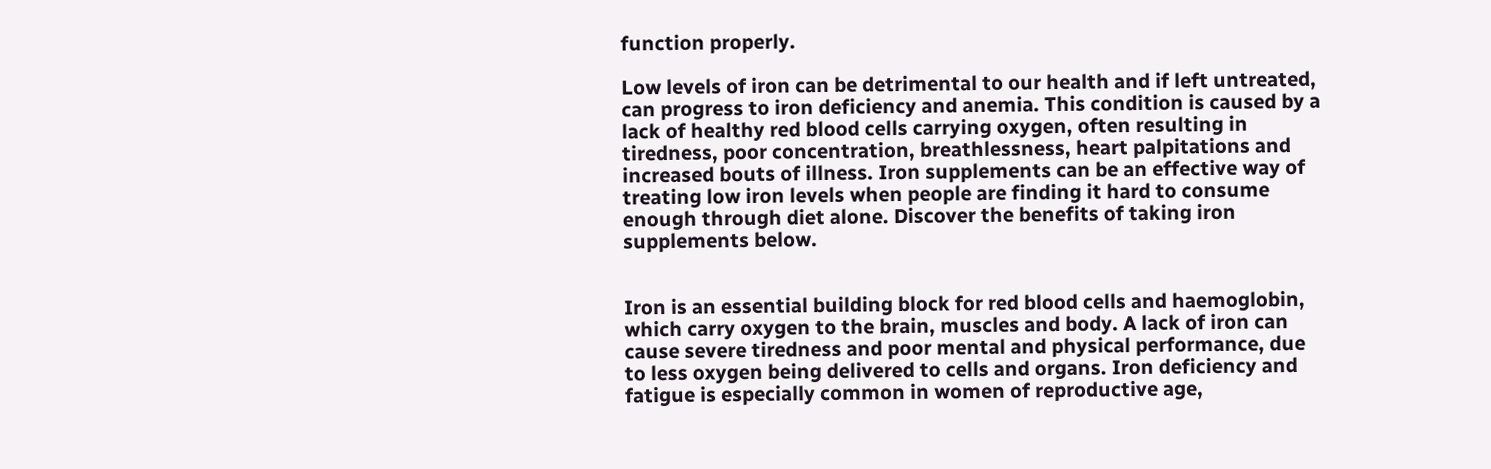function properly.

Low levels of iron can be detrimental to our health and if left untreated, can progress to iron deficiency and anemia. This condition is caused by a lack of healthy red blood cells carrying oxygen, often resulting in tiredness, poor concentration, breathlessness, heart palpitations and increased bouts of illness. Iron supplements can be an effective way of treating low iron levels when people are finding it hard to consume enough through diet alone. Discover the benefits of taking iron supplements below.


Iron is an essential building block for red blood cells and haemoglobin, which carry oxygen to the brain, muscles and body. A lack of iron can cause severe tiredness and poor mental and physical performance, due to less oxygen being delivered to cells and organs. Iron deficiency and fatigue is especially common in women of reproductive age,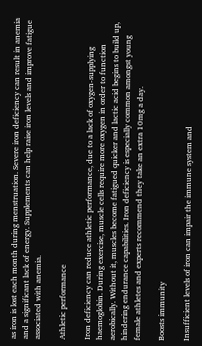as iron is lost each month during menstruation. Severe iron deficiency can result in anemia and a significant lack of energy. Supplements can help raise iron levels and improve fatigue associated with anemia.

Athletic performance

Iron deficiency can reduce athletic performance, due to a lack of oxygen-supplying haemoglobin. During exercise, muscle cells require more oxygen in order to function aerobically. Without it, muscles become fatigued quicker and lactic acid begins to build up, hindering endurance capabilities. Iron deficiency is especially common amongst young female athletes and experts recommend they take an extra 10mg a day.

Boosts immunity

Insufficient levels of iron can impair the immune system and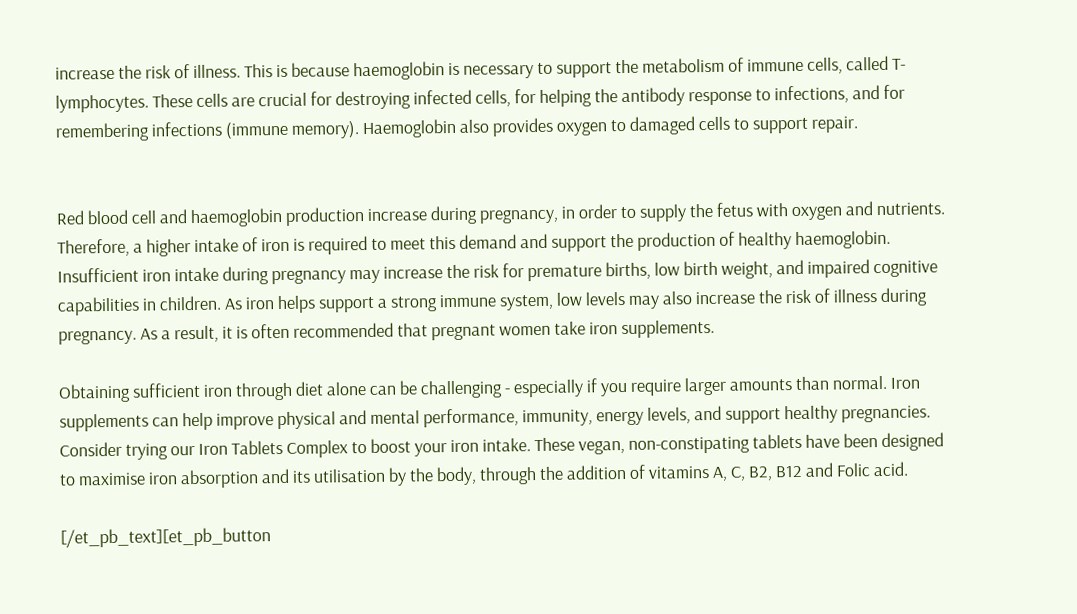increase the risk of illness. This is because haemoglobin is necessary to support the metabolism of immune cells, called T-lymphocytes. These cells are crucial for destroying infected cells, for helping the antibody response to infections, and for remembering infections (immune memory). Haemoglobin also provides oxygen to damaged cells to support repair.


Red blood cell and haemoglobin production increase during pregnancy, in order to supply the fetus with oxygen and nutrients. Therefore, a higher intake of iron is required to meet this demand and support the production of healthy haemoglobin. Insufficient iron intake during pregnancy may increase the risk for premature births, low birth weight, and impaired cognitive capabilities in children. As iron helps support a strong immune system, low levels may also increase the risk of illness during pregnancy. As a result, it is often recommended that pregnant women take iron supplements.

Obtaining sufficient iron through diet alone can be challenging - especially if you require larger amounts than normal. Iron supplements can help improve physical and mental performance, immunity, energy levels, and support healthy pregnancies. Consider trying our Iron Tablets Complex to boost your iron intake. These vegan, non-constipating tablets have been designed to maximise iron absorption and its utilisation by the body, through the addition of vitamins A, C, B2, B12 and Folic acid.

[/et_pb_text][et_pb_button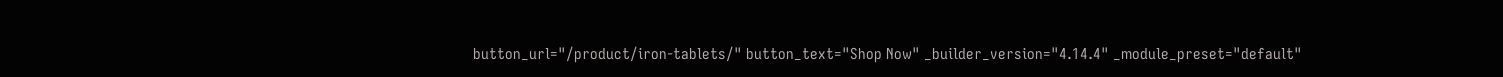button_url="/product/iron-tablets/" button_text="Shop Now" _builder_version="4.14.4" _module_preset="default"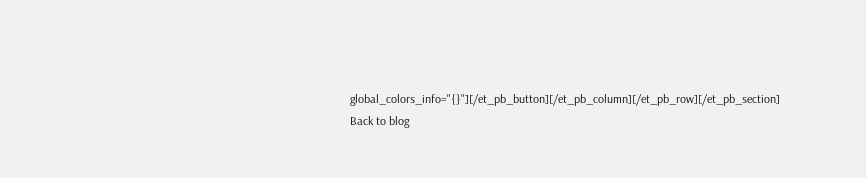global_colors_info="{}"][/et_pb_button][/et_pb_column][/et_pb_row][/et_pb_section]
Back to blog